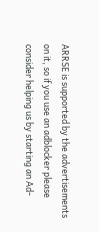ARRSE is supported by the advertisements on it, so if you use an adblocker please consider helping us by starting an Ad-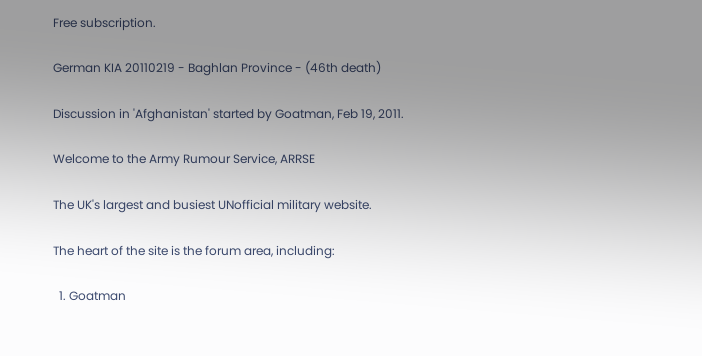Free subscription.

German KIA 20110219 - Baghlan Province - (46th death)

Discussion in 'Afghanistan' started by Goatman, Feb 19, 2011.

Welcome to the Army Rumour Service, ARRSE

The UK's largest and busiest UNofficial military website.

The heart of the site is the forum area, including:

  1. Goatman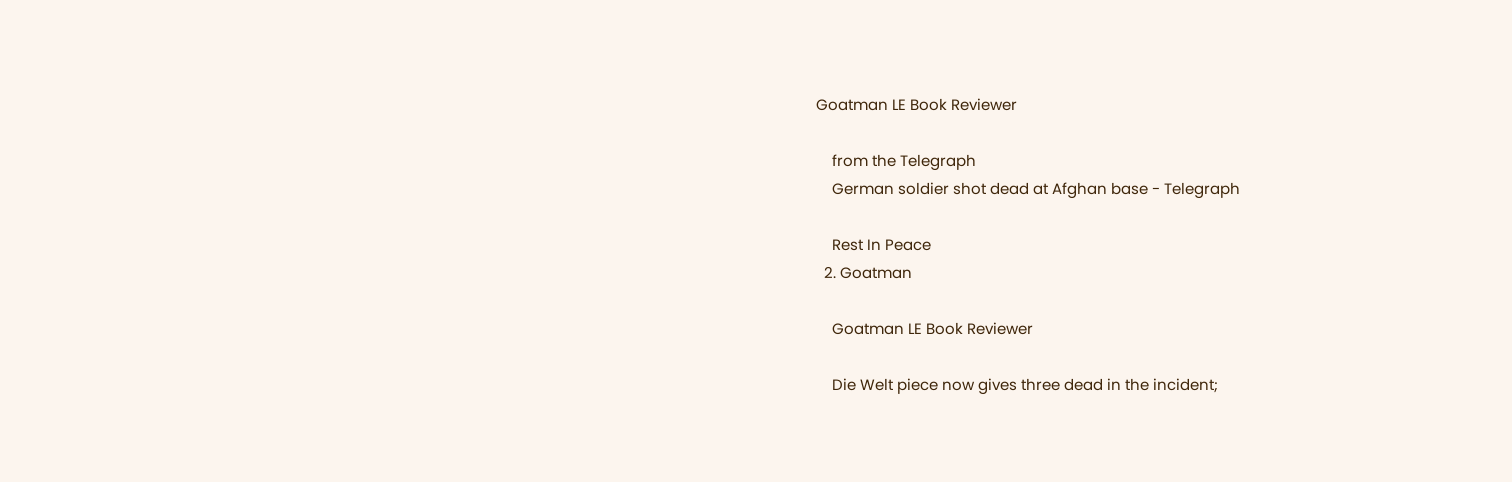Goatman LE Book Reviewer

    from the Telegraph
    German soldier shot dead at Afghan base - Telegraph

    Rest In Peace
  2. Goatman

    Goatman LE Book Reviewer

    Die Welt piece now gives three dead in the incident;